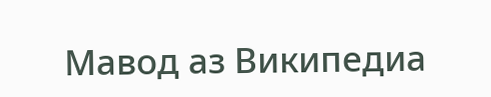Мавод аз Википедиа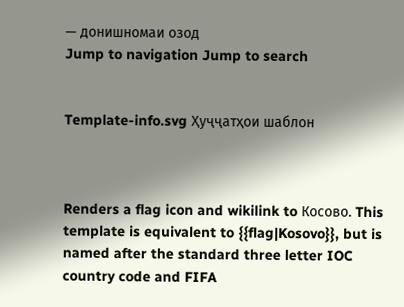— донишномаи озод
Jump to navigation Jump to search


Template-info.svg Ҳуҷҷатҳои шаблон



Renders a flag icon and wikilink to Косово. This template is equivalent to {{flag|Kosovo}}, but is named after the standard three letter IOC country code and FIFA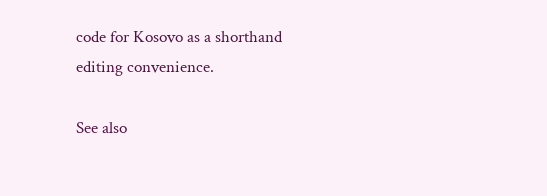code for Kosovo as a shorthand editing convenience.

See also